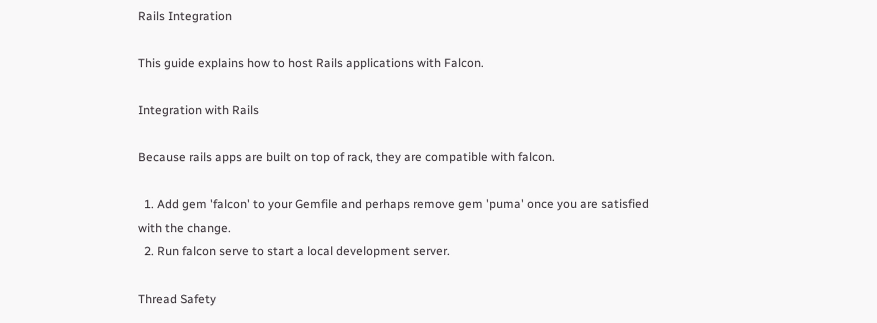Rails Integration

This guide explains how to host Rails applications with Falcon.

Integration with Rails

Because rails apps are built on top of rack, they are compatible with falcon.

  1. Add gem 'falcon' to your Gemfile and perhaps remove gem 'puma' once you are satisfied with the change.
  2. Run falcon serve to start a local development server.

Thread Safety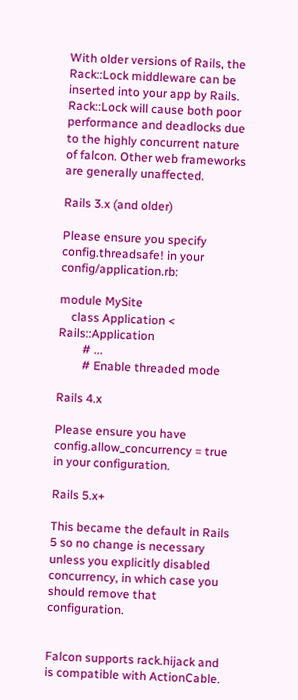With older versions of Rails, the Rack::Lock middleware can be inserted into your app by Rails. Rack::Lock will cause both poor performance and deadlocks due to the highly concurrent nature of falcon. Other web frameworks are generally unaffected.

Rails 3.x (and older)

Please ensure you specify config.threadsafe! in your config/application.rb:

module MySite
    class Application < Rails::Application
        # ...
        # Enable threaded mode

Rails 4.x

Please ensure you have config.allow_concurrency = true in your configuration.

Rails 5.x+

This became the default in Rails 5 so no change is necessary unless you explicitly disabled concurrency, in which case you should remove that configuration.


Falcon supports rack.hijack and is compatible with ActionCable.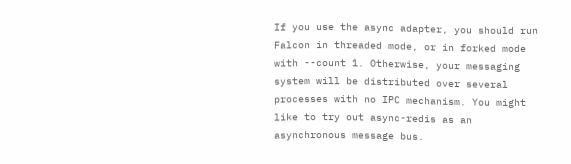If you use the async adapter, you should run Falcon in threaded mode, or in forked mode with --count 1. Otherwise, your messaging system will be distributed over several processes with no IPC mechanism. You might like to try out async-redis as an asynchronous message bus.